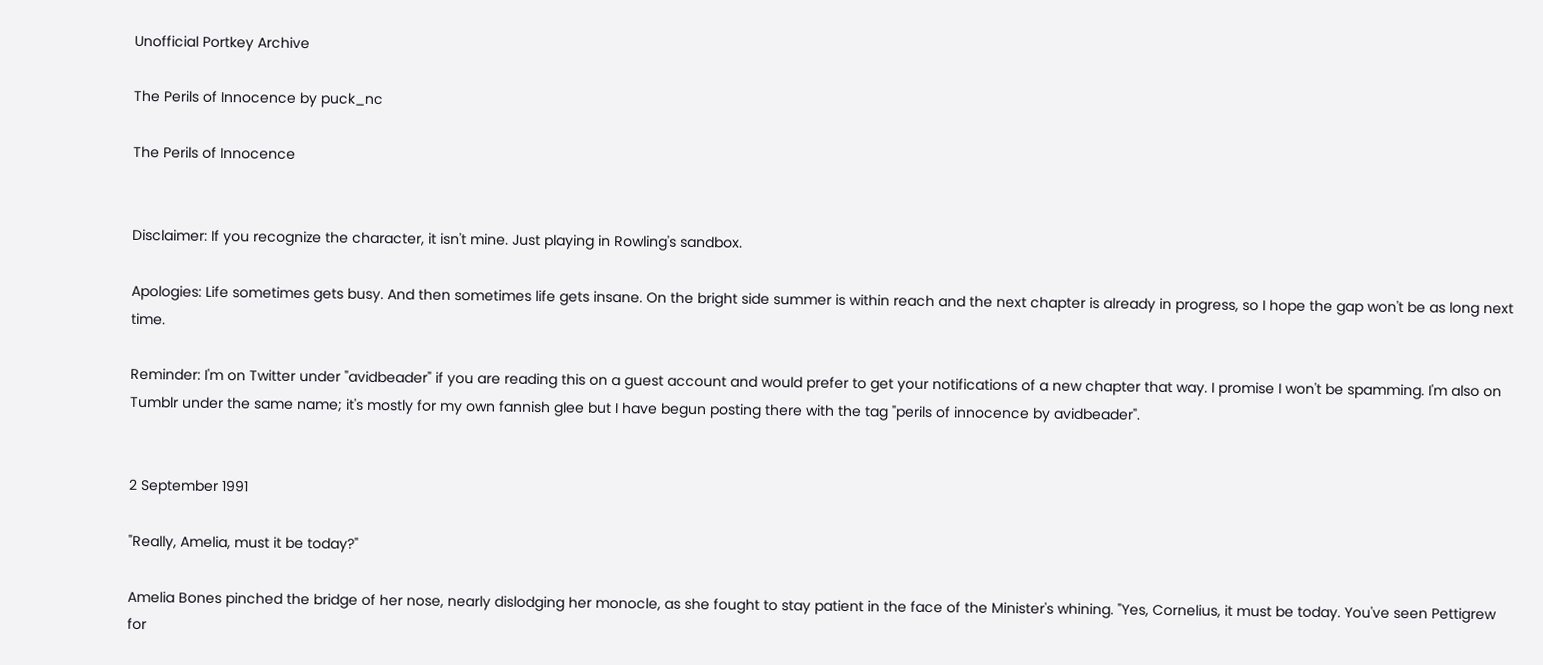Unofficial Portkey Archive

The Perils of Innocence by puck_nc

The Perils of Innocence


Disclaimer: If you recognize the character, it isn't mine. Just playing in Rowling's sandbox.

Apologies: Life sometimes gets busy. And then sometimes life gets insane. On the bright side summer is within reach and the next chapter is already in progress, so I hope the gap won't be as long next time.

Reminder: I'm on Twitter under "avidbeader" if you are reading this on a guest account and would prefer to get your notifications of a new chapter that way. I promise I won't be spamming. I'm also on Tumblr under the same name; it's mostly for my own fannish glee but I have begun posting there with the tag "perils of innocence by avidbeader".


2 September 1991

"Really, Amelia, must it be today?"

Amelia Bones pinched the bridge of her nose, nearly dislodging her monocle, as she fought to stay patient in the face of the Minister's whining. "Yes, Cornelius, it must be today. You've seen Pettigrew for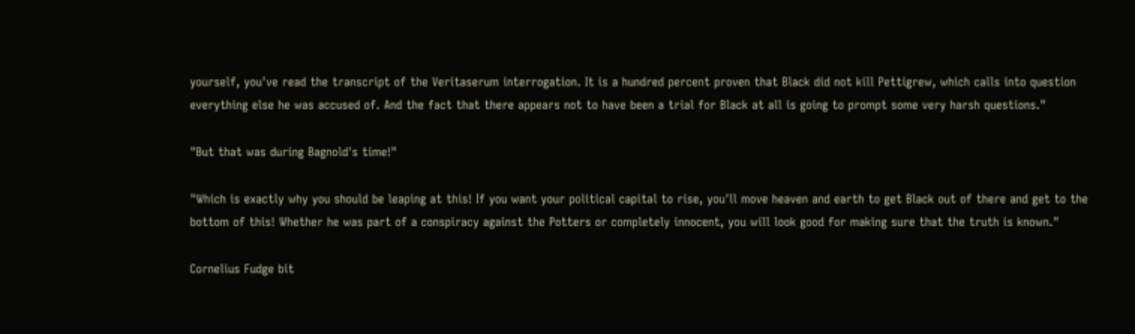yourself, you've read the transcript of the Veritaserum interrogation. It is a hundred percent proven that Black did not kill Pettigrew, which calls into question everything else he was accused of. And the fact that there appears not to have been a trial for Black at all is going to prompt some very harsh questions."

"But that was during Bagnold's time!"

"Which is exactly why you should be leaping at this! If you want your political capital to rise, you'll move heaven and earth to get Black out of there and get to the bottom of this! Whether he was part of a conspiracy against the Potters or completely innocent, you will look good for making sure that the truth is known."

Cornelius Fudge bit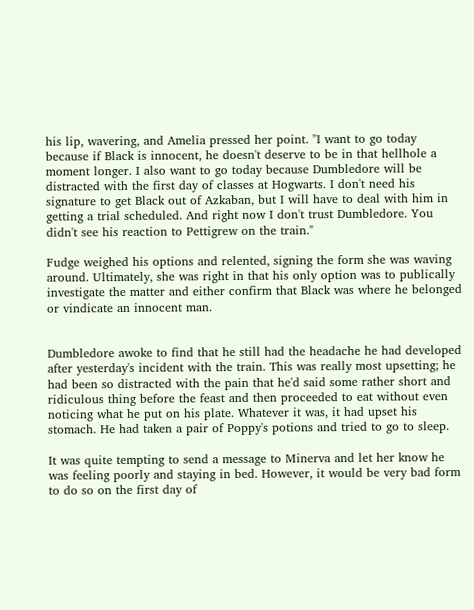his lip, wavering, and Amelia pressed her point. "I want to go today because if Black is innocent, he doesn't deserve to be in that hellhole a moment longer. I also want to go today because Dumbledore will be distracted with the first day of classes at Hogwarts. I don't need his signature to get Black out of Azkaban, but I will have to deal with him in getting a trial scheduled. And right now I don't trust Dumbledore. You didn't see his reaction to Pettigrew on the train."

Fudge weighed his options and relented, signing the form she was waving around. Ultimately, she was right in that his only option was to publically investigate the matter and either confirm that Black was where he belonged or vindicate an innocent man.


Dumbledore awoke to find that he still had the headache he had developed after yesterday's incident with the train. This was really most upsetting; he had been so distracted with the pain that he'd said some rather short and ridiculous thing before the feast and then proceeded to eat without even noticing what he put on his plate. Whatever it was, it had upset his stomach. He had taken a pair of Poppy's potions and tried to go to sleep.

It was quite tempting to send a message to Minerva and let her know he was feeling poorly and staying in bed. However, it would be very bad form to do so on the first day of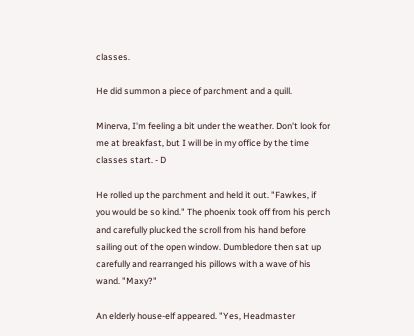classes.

He did summon a piece of parchment and a quill.

Minerva, I'm feeling a bit under the weather. Don't look for me at breakfast, but I will be in my office by the time classes start. - D

He rolled up the parchment and held it out. "Fawkes, if you would be so kind." The phoenix took off from his perch and carefully plucked the scroll from his hand before sailing out of the open window. Dumbledore then sat up carefully and rearranged his pillows with a wave of his wand. "Maxy?"

An elderly house-elf appeared. "Yes, Headmaster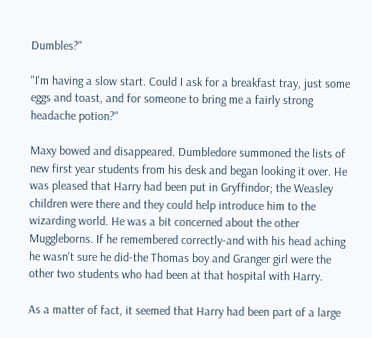Dumbles?"

"I'm having a slow start. Could I ask for a breakfast tray, just some eggs and toast, and for someone to bring me a fairly strong headache potion?"

Maxy bowed and disappeared. Dumbledore summoned the lists of new first year students from his desk and began looking it over. He was pleased that Harry had been put in Gryffindor; the Weasley children were there and they could help introduce him to the wizarding world. He was a bit concerned about the other Muggleborns. If he remembered correctly-and with his head aching he wasn't sure he did-the Thomas boy and Granger girl were the other two students who had been at that hospital with Harry.

As a matter of fact, it seemed that Harry had been part of a large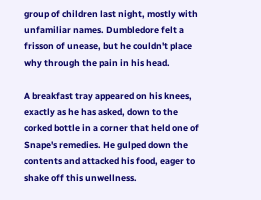group of children last night, mostly with unfamiliar names. Dumbledore felt a frisson of unease, but he couldn't place why through the pain in his head.

A breakfast tray appeared on his knees, exactly as he has asked, down to the corked bottle in a corner that held one of Snape's remedies. He gulped down the contents and attacked his food, eager to shake off this unwellness.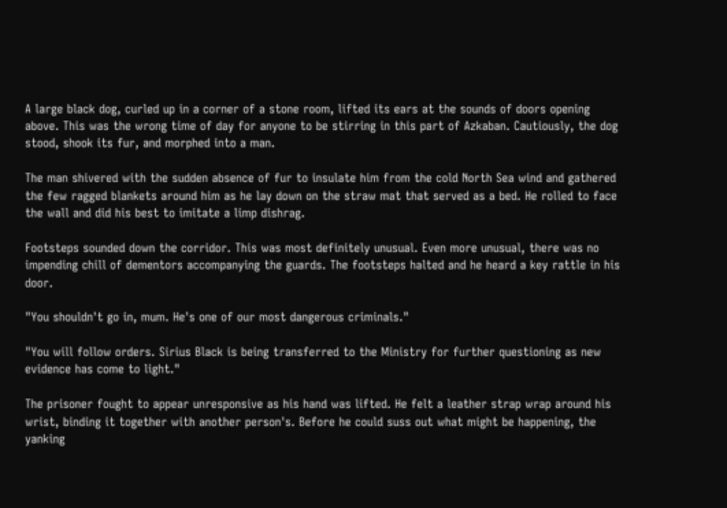A large black dog, curled up in a corner of a stone room, lifted its ears at the sounds of doors opening above. This was the wrong time of day for anyone to be stirring in this part of Azkaban. Cautiously, the dog stood, shook its fur, and morphed into a man.

The man shivered with the sudden absence of fur to insulate him from the cold North Sea wind and gathered the few ragged blankets around him as he lay down on the straw mat that served as a bed. He rolled to face the wall and did his best to imitate a limp dishrag.

Footsteps sounded down the corridor. This was most definitely unusual. Even more unusual, there was no impending chill of dementors accompanying the guards. The footsteps halted and he heard a key rattle in his door.

"You shouldn't go in, mum. He's one of our most dangerous criminals."

"You will follow orders. Sirius Black is being transferred to the Ministry for further questioning as new evidence has come to light."

The prisoner fought to appear unresponsive as his hand was lifted. He felt a leather strap wrap around his wrist, binding it together with another person's. Before he could suss out what might be happening, the yanking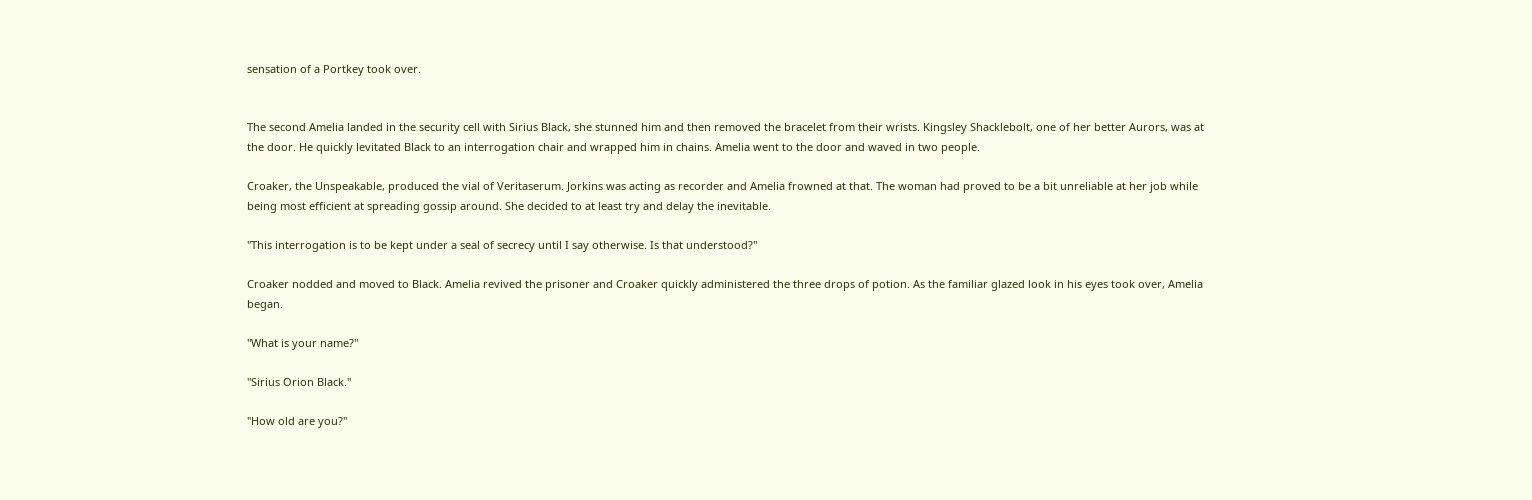sensation of a Portkey took over.


The second Amelia landed in the security cell with Sirius Black, she stunned him and then removed the bracelet from their wrists. Kingsley Shacklebolt, one of her better Aurors, was at the door. He quickly levitated Black to an interrogation chair and wrapped him in chains. Amelia went to the door and waved in two people.

Croaker, the Unspeakable, produced the vial of Veritaserum. Jorkins was acting as recorder and Amelia frowned at that. The woman had proved to be a bit unreliable at her job while being most efficient at spreading gossip around. She decided to at least try and delay the inevitable.

"This interrogation is to be kept under a seal of secrecy until I say otherwise. Is that understood?"

Croaker nodded and moved to Black. Amelia revived the prisoner and Croaker quickly administered the three drops of potion. As the familiar glazed look in his eyes took over, Amelia began.

"What is your name?"

"Sirius Orion Black."

"How old are you?"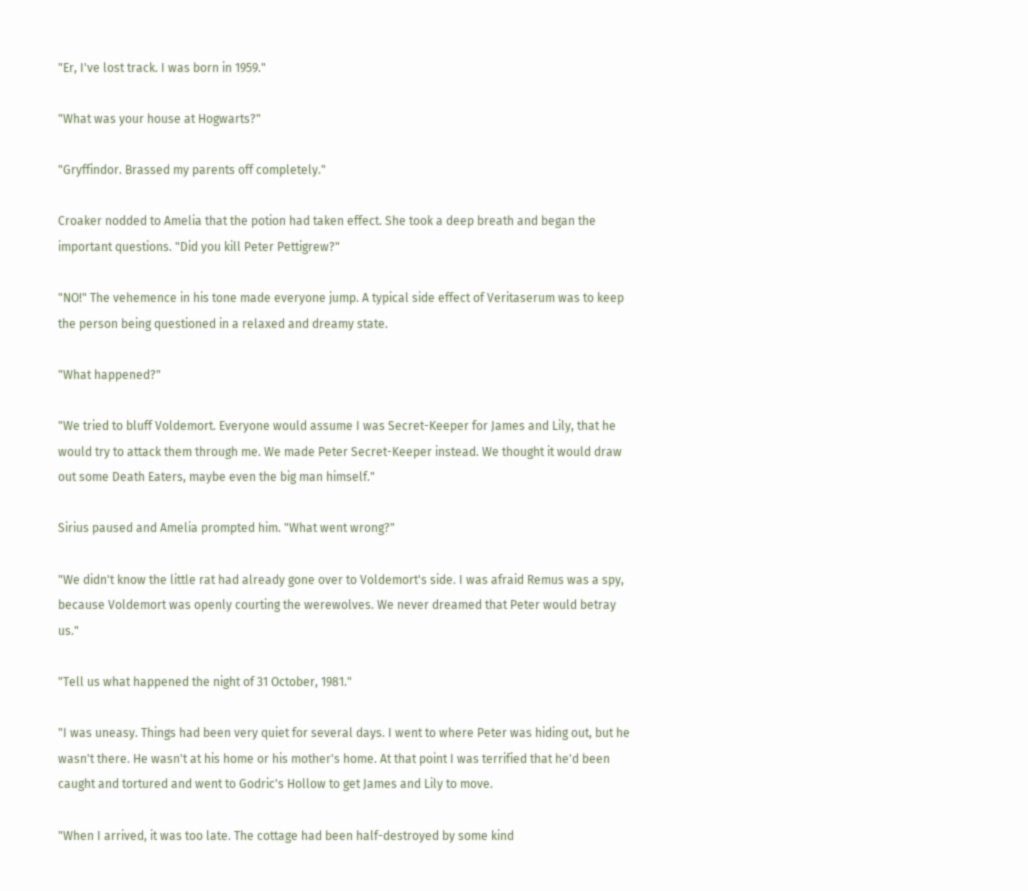"Er, I've lost track. I was born in 1959."

"What was your house at Hogwarts?"

"Gryffindor. Brassed my parents off completely."

Croaker nodded to Amelia that the potion had taken effect. She took a deep breath and began the important questions. "Did you kill Peter Pettigrew?"

"NO!" The vehemence in his tone made everyone jump. A typical side effect of Veritaserum was to keep the person being questioned in a relaxed and dreamy state.

"What happened?"

"We tried to bluff Voldemort. Everyone would assume I was Secret-Keeper for James and Lily, that he would try to attack them through me. We made Peter Secret-Keeper instead. We thought it would draw out some Death Eaters, maybe even the big man himself."

Sirius paused and Amelia prompted him. "What went wrong?"

"We didn't know the little rat had already gone over to Voldemort's side. I was afraid Remus was a spy, because Voldemort was openly courting the werewolves. We never dreamed that Peter would betray us."

"Tell us what happened the night of 31 October, 1981."

"I was uneasy. Things had been very quiet for several days. I went to where Peter was hiding out, but he wasn't there. He wasn't at his home or his mother's home. At that point I was terrified that he'd been caught and tortured and went to Godric's Hollow to get James and Lily to move.

"When I arrived, it was too late. The cottage had been half-destroyed by some kind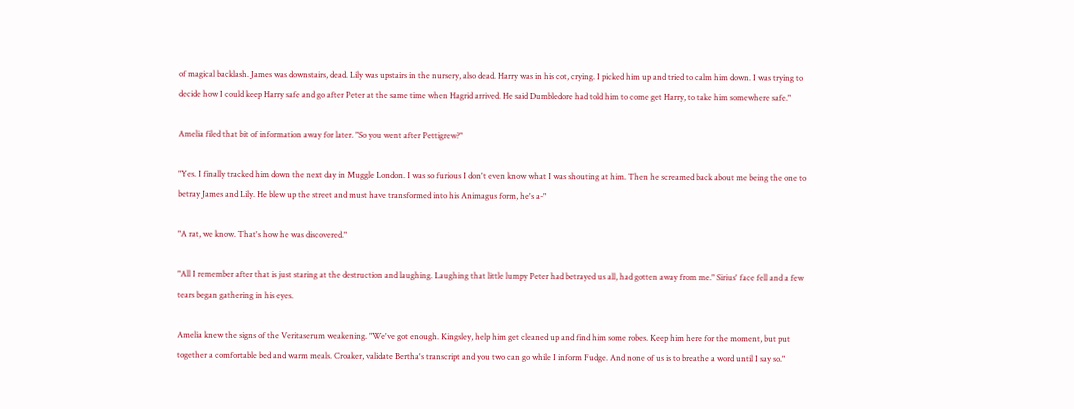of magical backlash. James was downstairs, dead. Lily was upstairs in the nursery, also dead. Harry was in his cot, crying. I picked him up and tried to calm him down. I was trying to decide how I could keep Harry safe and go after Peter at the same time when Hagrid arrived. He said Dumbledore had told him to come get Harry, to take him somewhere safe."

Amelia filed that bit of information away for later. "So you went after Pettigrew?"

"Yes. I finally tracked him down the next day in Muggle London. I was so furious I don't even know what I was shouting at him. Then he screamed back about me being the one to betray James and Lily. He blew up the street and must have transformed into his Animagus form, he's a-"

"A rat, we know. That's how he was discovered."

"All I remember after that is just staring at the destruction and laughing. Laughing that little lumpy Peter had betrayed us all, had gotten away from me." Sirius' face fell and a few tears began gathering in his eyes.

Amelia knew the signs of the Veritaserum weakening. "We've got enough. Kingsley, help him get cleaned up and find him some robes. Keep him here for the moment, but put together a comfortable bed and warm meals. Croaker, validate Bertha's transcript and you two can go while I inform Fudge. And none of us is to breathe a word until I say so."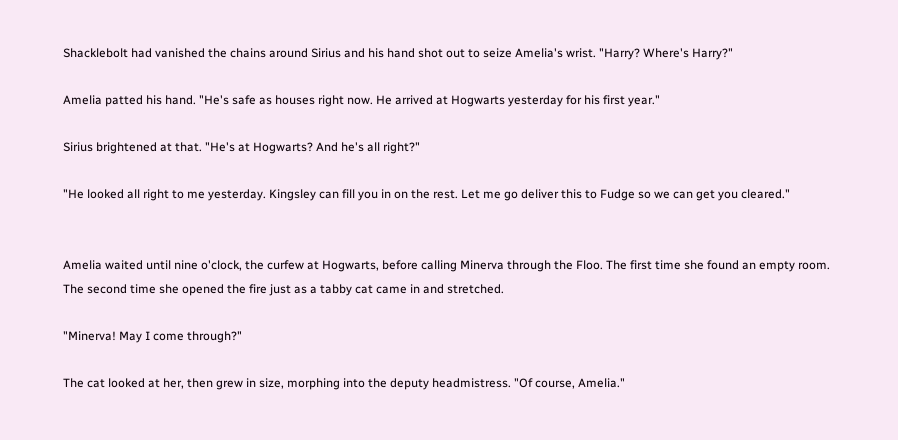Shacklebolt had vanished the chains around Sirius and his hand shot out to seize Amelia's wrist. "Harry? Where's Harry?"

Amelia patted his hand. "He's safe as houses right now. He arrived at Hogwarts yesterday for his first year."

Sirius brightened at that. "He's at Hogwarts? And he's all right?"

"He looked all right to me yesterday. Kingsley can fill you in on the rest. Let me go deliver this to Fudge so we can get you cleared."


Amelia waited until nine o'clock, the curfew at Hogwarts, before calling Minerva through the Floo. The first time she found an empty room. The second time she opened the fire just as a tabby cat came in and stretched.

"Minerva! May I come through?"

The cat looked at her, then grew in size, morphing into the deputy headmistress. "Of course, Amelia."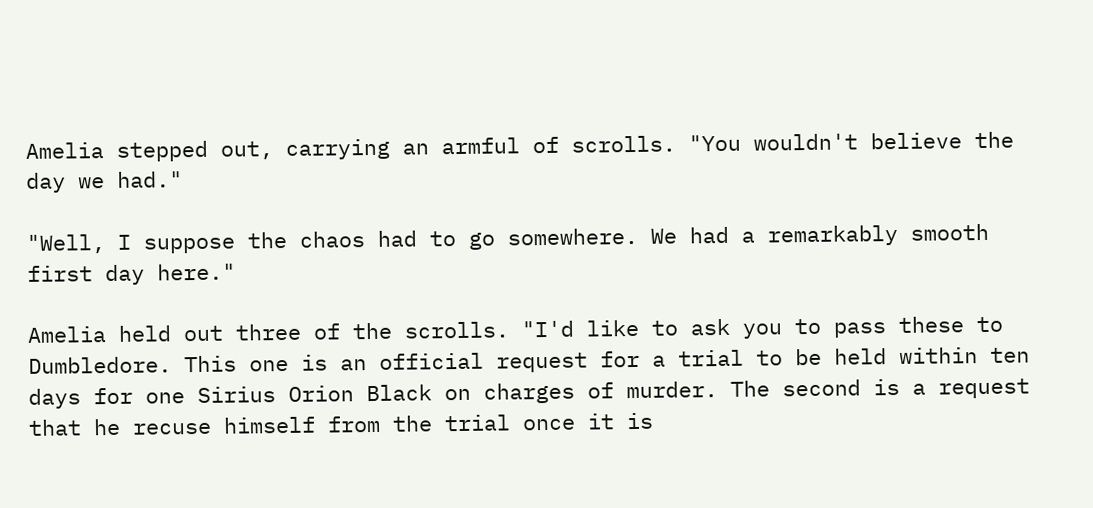Amelia stepped out, carrying an armful of scrolls. "You wouldn't believe the day we had."

"Well, I suppose the chaos had to go somewhere. We had a remarkably smooth first day here."

Amelia held out three of the scrolls. "I'd like to ask you to pass these to Dumbledore. This one is an official request for a trial to be held within ten days for one Sirius Orion Black on charges of murder. The second is a request that he recuse himself from the trial once it is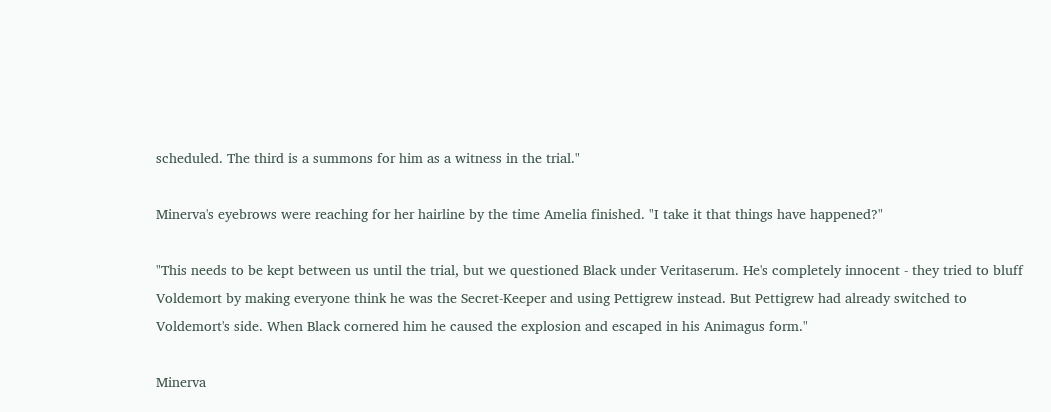scheduled. The third is a summons for him as a witness in the trial."

Minerva's eyebrows were reaching for her hairline by the time Amelia finished. "I take it that things have happened?"

"This needs to be kept between us until the trial, but we questioned Black under Veritaserum. He's completely innocent - they tried to bluff Voldemort by making everyone think he was the Secret-Keeper and using Pettigrew instead. But Pettigrew had already switched to Voldemort's side. When Black cornered him he caused the explosion and escaped in his Animagus form."

Minerva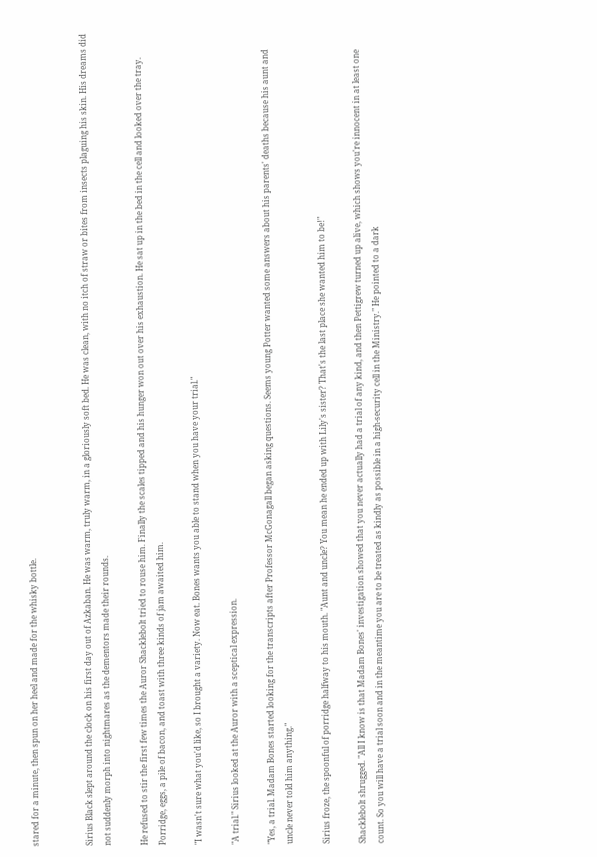stared for a minute, then spun on her heel and made for the whisky bottle.


Sirius Black slept around the clock on his first day out of Azkaban. He was warm, truly warm, in a gloriously soft bed. He was clean, with no itch of straw or bites from insects plaguing his skin. His dreams did not suddenly morph into nightmares as the dementors made their rounds.

He refused to stir the first few times the Auror Shacklebolt tried to rouse him. Finally the scales tipped and his hunger won out over his exhaustion. He sat up in the bed in the cell and looked over the tray. Porridge, eggs, a pile of bacon, and toast with three kinds of jam awaited him.

"I wasn't sure what you'd like, so I brought a variety. Now eat. Bones wants you able to stand when you have your trial."

"A trial." Sirius looked at the Auror with a sceptical expression.

"Yes, a trial. Madam Bones started looking for the transcripts after Professor McGonagall began asking questions. Seems young Potter wanted some answers about his parents' deaths because his aunt and uncle never told him anything."

Sirius froze, the spoonful of porridge halfway to his mouth. "Aunt and uncle? You mean he ended up with Lily's sister? That's the last place she wanted him to be!"

Shacklebolt shrugged. "All I know is that Madam Bones' investigation showed that you never actually had a trial of any kind, and then Pettigrew turned up alive, which shows you're innocent in at least one count. So you will have a trial soon and in the meantime you are to be treated as kindly as possible in a high-security cell in the Ministry." He pointed to a dark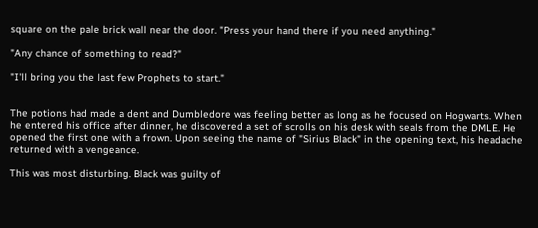square on the pale brick wall near the door. "Press your hand there if you need anything."

"Any chance of something to read?"

"I'll bring you the last few Prophets to start."


The potions had made a dent and Dumbledore was feeling better as long as he focused on Hogwarts. When he entered his office after dinner, he discovered a set of scrolls on his desk with seals from the DMLE. He opened the first one with a frown. Upon seeing the name of "Sirius Black" in the opening text, his headache returned with a vengeance.

This was most disturbing. Black was guilty of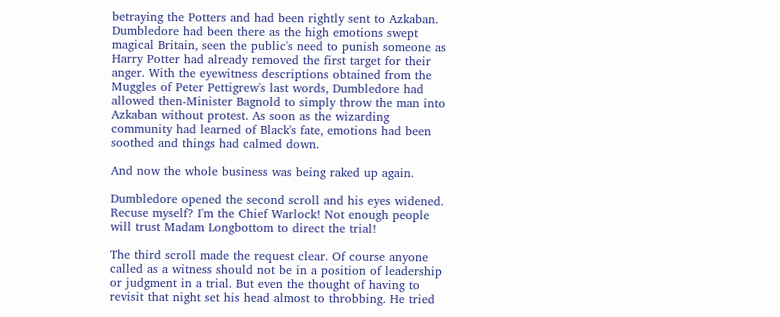betraying the Potters and had been rightly sent to Azkaban. Dumbledore had been there as the high emotions swept magical Britain, seen the public's need to punish someone as Harry Potter had already removed the first target for their anger. With the eyewitness descriptions obtained from the Muggles of Peter Pettigrew's last words, Dumbledore had allowed then-Minister Bagnold to simply throw the man into Azkaban without protest. As soon as the wizarding community had learned of Black's fate, emotions had been soothed and things had calmed down.

And now the whole business was being raked up again.

Dumbledore opened the second scroll and his eyes widened. Recuse myself? I'm the Chief Warlock! Not enough people will trust Madam Longbottom to direct the trial!

The third scroll made the request clear. Of course anyone called as a witness should not be in a position of leadership or judgment in a trial. But even the thought of having to revisit that night set his head almost to throbbing. He tried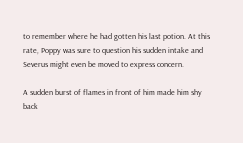to remember where he had gotten his last potion. At this rate, Poppy was sure to question his sudden intake and Severus might even be moved to express concern.

A sudden burst of flames in front of him made him shy back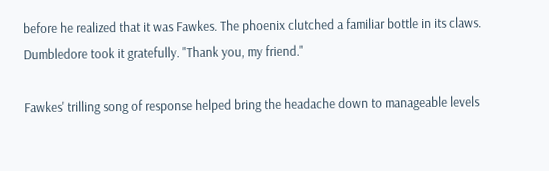before he realized that it was Fawkes. The phoenix clutched a familiar bottle in its claws. Dumbledore took it gratefully. "Thank you, my friend."

Fawkes' trilling song of response helped bring the headache down to manageable levels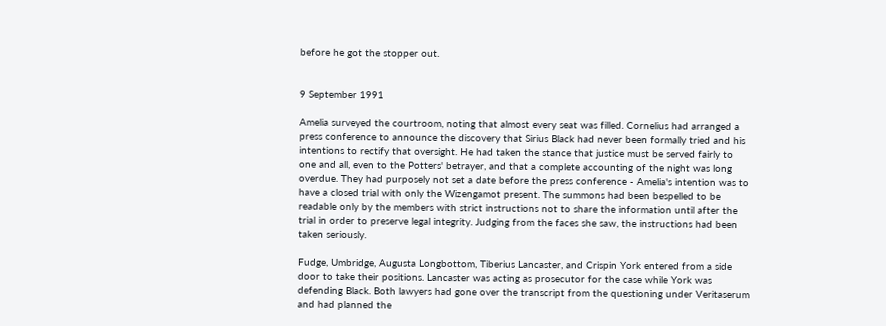before he got the stopper out.


9 September 1991

Amelia surveyed the courtroom, noting that almost every seat was filled. Cornelius had arranged a press conference to announce the discovery that Sirius Black had never been formally tried and his intentions to rectify that oversight. He had taken the stance that justice must be served fairly to one and all, even to the Potters' betrayer, and that a complete accounting of the night was long overdue. They had purposely not set a date before the press conference - Amelia's intention was to have a closed trial with only the Wizengamot present. The summons had been bespelled to be readable only by the members with strict instructions not to share the information until after the trial in order to preserve legal integrity. Judging from the faces she saw, the instructions had been taken seriously.

Fudge, Umbridge, Augusta Longbottom, Tiberius Lancaster, and Crispin York entered from a side door to take their positions. Lancaster was acting as prosecutor for the case while York was defending Black. Both lawyers had gone over the transcript from the questioning under Veritaserum and had planned the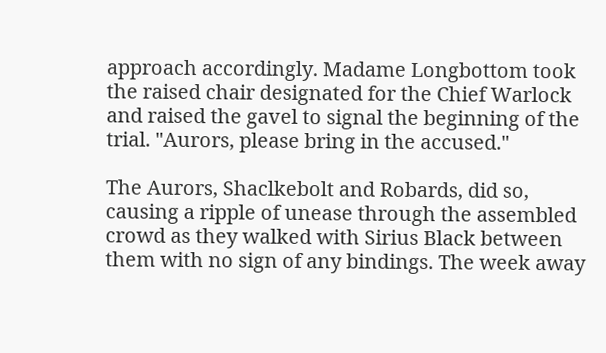approach accordingly. Madame Longbottom took the raised chair designated for the Chief Warlock and raised the gavel to signal the beginning of the trial. "Aurors, please bring in the accused."

The Aurors, Shaclkebolt and Robards, did so, causing a ripple of unease through the assembled crowd as they walked with Sirius Black between them with no sign of any bindings. The week away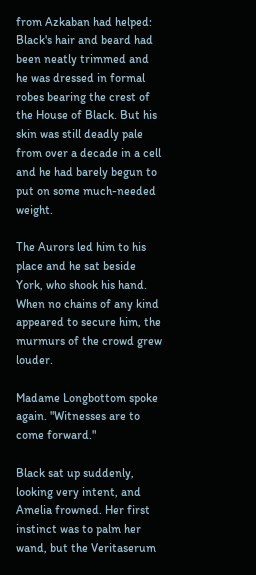from Azkaban had helped: Black's hair and beard had been neatly trimmed and he was dressed in formal robes bearing the crest of the House of Black. But his skin was still deadly pale from over a decade in a cell and he had barely begun to put on some much-needed weight.

The Aurors led him to his place and he sat beside York, who shook his hand. When no chains of any kind appeared to secure him, the murmurs of the crowd grew louder.

Madame Longbottom spoke again. "Witnesses are to come forward."

Black sat up suddenly, looking very intent, and Amelia frowned. Her first instinct was to palm her wand, but the Veritaserum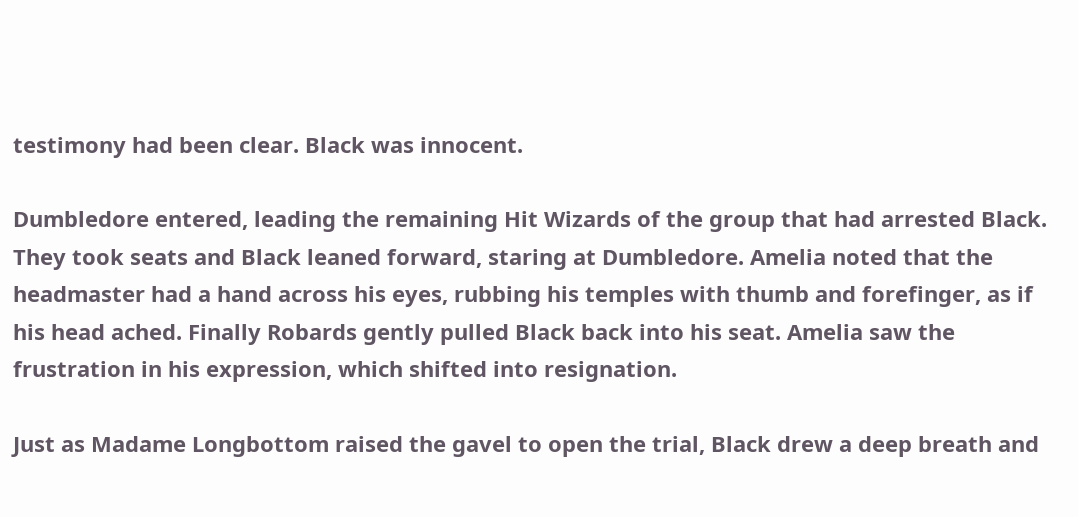testimony had been clear. Black was innocent.

Dumbledore entered, leading the remaining Hit Wizards of the group that had arrested Black. They took seats and Black leaned forward, staring at Dumbledore. Amelia noted that the headmaster had a hand across his eyes, rubbing his temples with thumb and forefinger, as if his head ached. Finally Robards gently pulled Black back into his seat. Amelia saw the frustration in his expression, which shifted into resignation.

Just as Madame Longbottom raised the gavel to open the trial, Black drew a deep breath and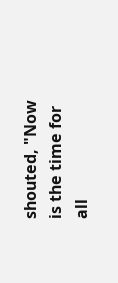shouted, "Now is the time for all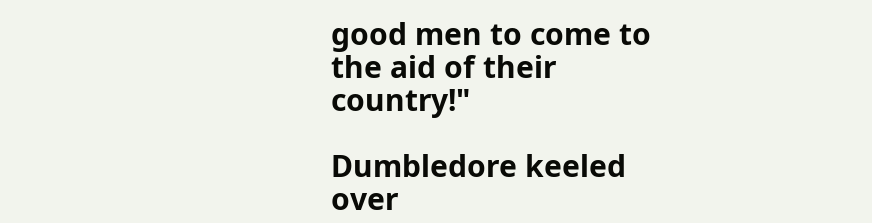good men to come to the aid of their country!"

Dumbledore keeled over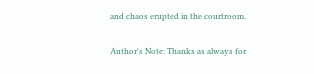and chaos erupted in the courtroom.


Author's Note: Thanks as always for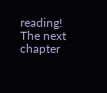reading! The next chapter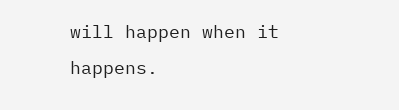will happen when it happens.